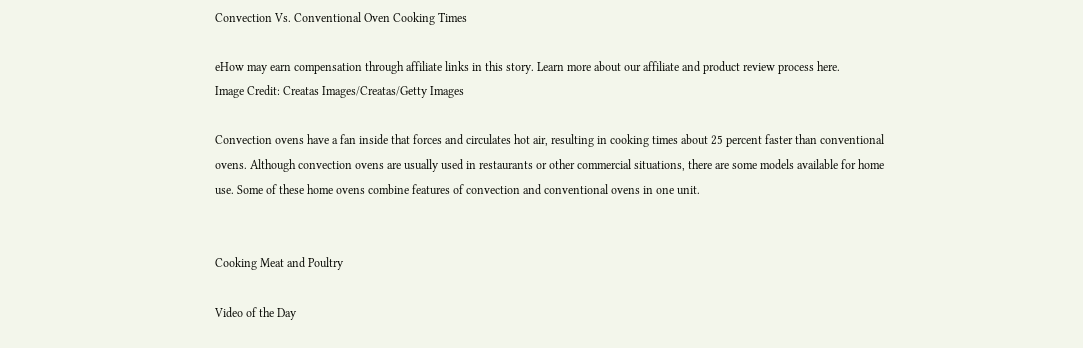Convection Vs. Conventional Oven Cooking Times

eHow may earn compensation through affiliate links in this story. Learn more about our affiliate and product review process here.
Image Credit: Creatas Images/Creatas/Getty Images

Convection ovens have a fan inside that forces and circulates hot air, resulting in cooking times about 25 percent faster than conventional ovens. Although convection ovens are usually used in restaurants or other commercial situations, there are some models available for home use. Some of these home ovens combine features of convection and conventional ovens in one unit.


Cooking Meat and Poultry

Video of the Day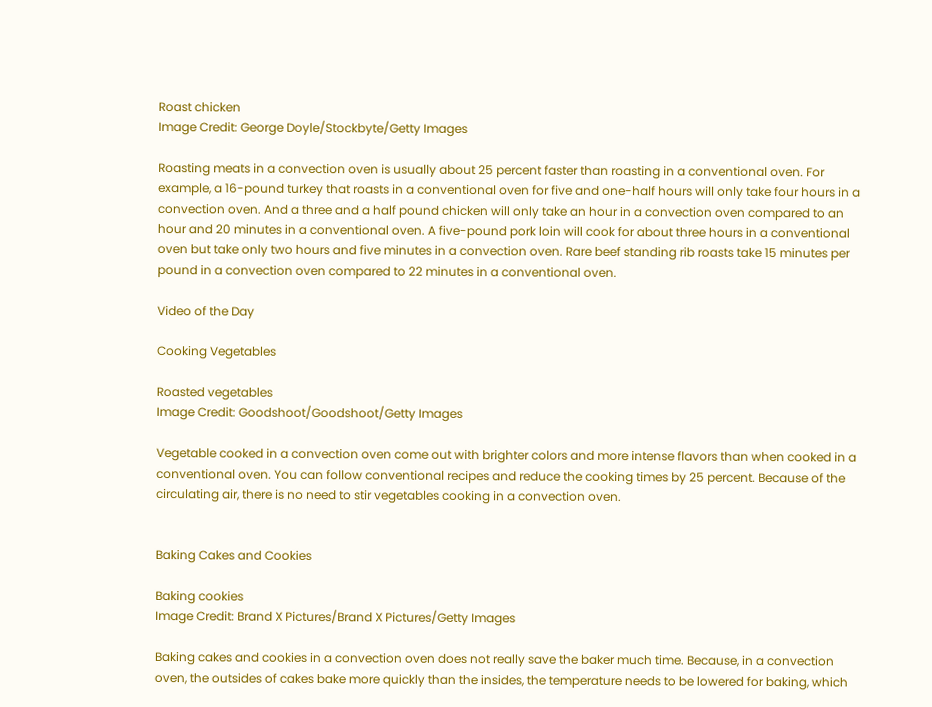Roast chicken
Image Credit: George Doyle/Stockbyte/Getty Images

Roasting meats in a convection oven is usually about 25 percent faster than roasting in a conventional oven. For example, a 16-pound turkey that roasts in a conventional oven for five and one-half hours will only take four hours in a convection oven. And a three and a half pound chicken will only take an hour in a convection oven compared to an hour and 20 minutes in a conventional oven. A five-pound pork loin will cook for about three hours in a conventional oven but take only two hours and five minutes in a convection oven. Rare beef standing rib roasts take 15 minutes per pound in a convection oven compared to 22 minutes in a conventional oven.

Video of the Day

Cooking Vegetables

Roasted vegetables
Image Credit: Goodshoot/Goodshoot/Getty Images

Vegetable cooked in a convection oven come out with brighter colors and more intense flavors than when cooked in a conventional oven. You can follow conventional recipes and reduce the cooking times by 25 percent. Because of the circulating air, there is no need to stir vegetables cooking in a convection oven.


Baking Cakes and Cookies

Baking cookies
Image Credit: Brand X Pictures/Brand X Pictures/Getty Images

Baking cakes and cookies in a convection oven does not really save the baker much time. Because, in a convection oven, the outsides of cakes bake more quickly than the insides, the temperature needs to be lowered for baking, which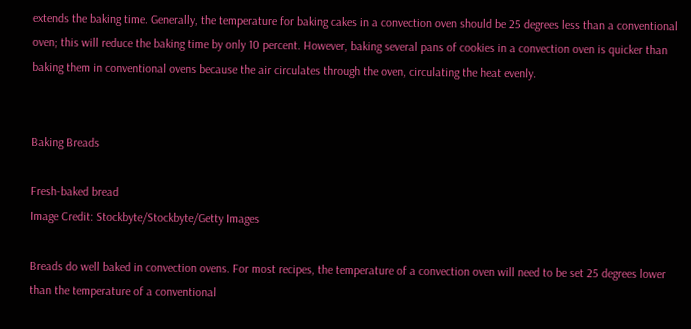extends the baking time. Generally, the temperature for baking cakes in a convection oven should be 25 degrees less than a conventional oven; this will reduce the baking time by only 10 percent. However, baking several pans of cookies in a convection oven is quicker than baking them in conventional ovens because the air circulates through the oven, circulating the heat evenly.


Baking Breads

Fresh-baked bread
Image Credit: Stockbyte/Stockbyte/Getty Images

Breads do well baked in convection ovens. For most recipes, the temperature of a convection oven will need to be set 25 degrees lower than the temperature of a conventional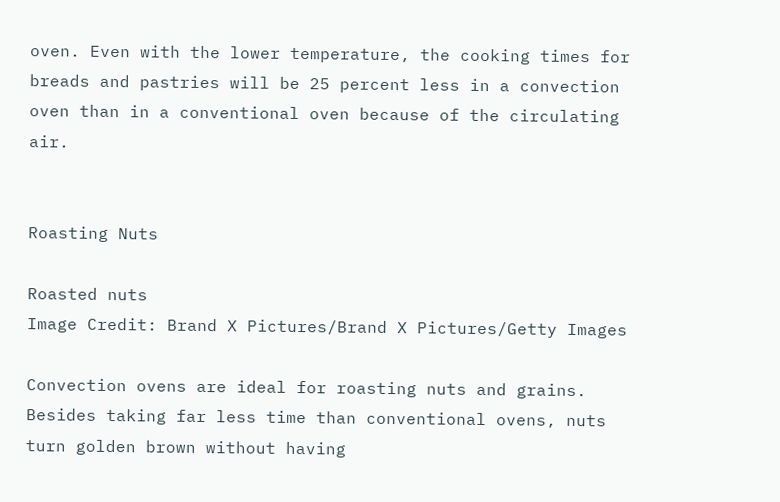oven. Even with the lower temperature, the cooking times for breads and pastries will be 25 percent less in a convection oven than in a conventional oven because of the circulating air.


Roasting Nuts

Roasted nuts
Image Credit: Brand X Pictures/Brand X Pictures/Getty Images

Convection ovens are ideal for roasting nuts and grains. Besides taking far less time than conventional ovens, nuts turn golden brown without having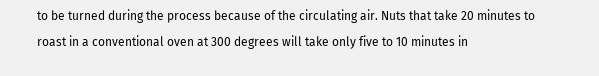to be turned during the process because of the circulating air. Nuts that take 20 minutes to roast in a conventional oven at 300 degrees will take only five to 10 minutes in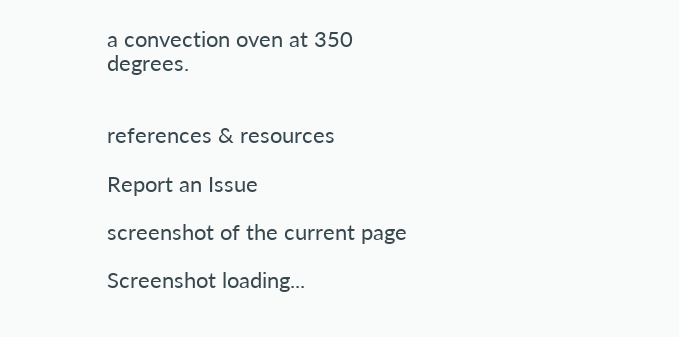a convection oven at 350 degrees.


references & resources

Report an Issue

screenshot of the current page

Screenshot loading...